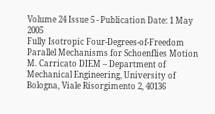Volume 24 Issue 5 - Publication Date: 1 May 2005
Fully Isotropic Four-Degrees-of-Freedom Parallel Mechanisms for Schoenflies Motion
M. Carricato DIEM – Department of Mechanical Engineering, University of Bologna, Viale Risorgimento 2, 40136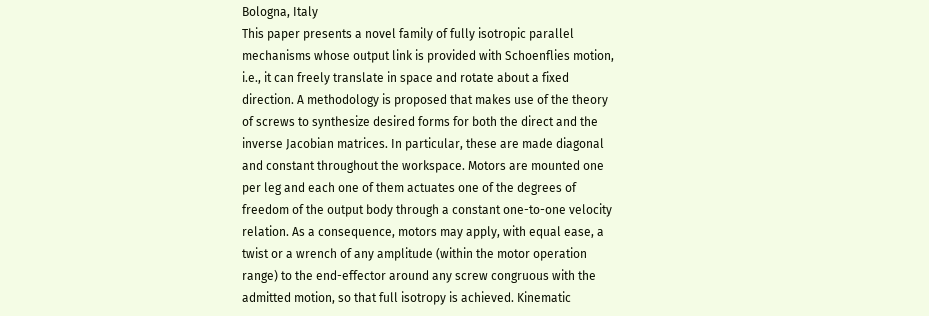Bologna, Italy
This paper presents a novel family of fully isotropic parallel mechanisms whose output link is provided with Schoenflies motion, i.e., it can freely translate in space and rotate about a fixed direction. A methodology is proposed that makes use of the theory of screws to synthesize desired forms for both the direct and the inverse Jacobian matrices. In particular, these are made diagonal and constant throughout the workspace. Motors are mounted one per leg and each one of them actuates one of the degrees of freedom of the output body through a constant one-to-one velocity relation. As a consequence, motors may apply, with equal ease, a twist or a wrench of any amplitude (within the motor operation range) to the end-effector around any screw congruous with the admitted motion, so that full isotropy is achieved. Kinematic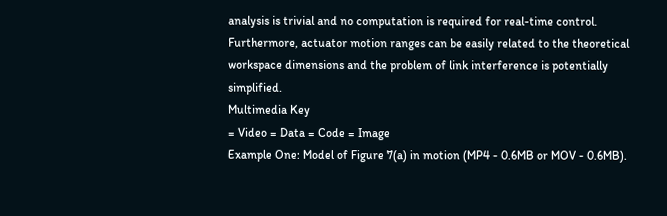analysis is trivial and no computation is required for real-time control. Furthermore, actuator motion ranges can be easily related to the theoretical workspace dimensions and the problem of link interference is potentially simplified.
Multimedia Key
= Video = Data = Code = Image
Example One: Model of Figure 7(a) in motion (MP4 - 0.6MB or MOV - 0.6MB).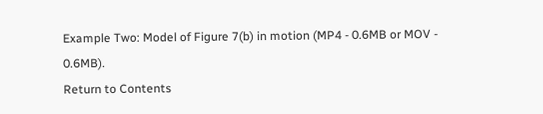Example Two: Model of Figure 7(b) in motion (MP4 - 0.6MB or MOV - 0.6MB).
Return to Contents